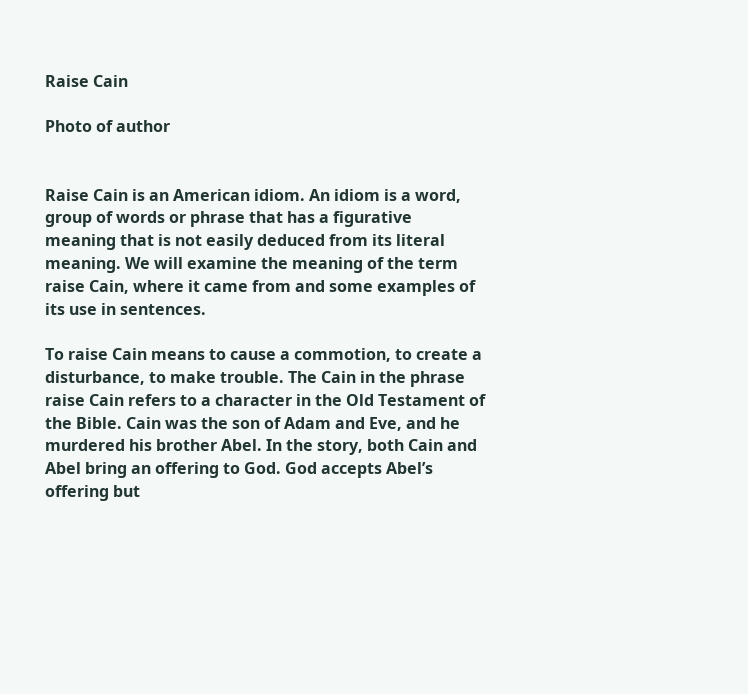Raise Cain

Photo of author


Raise Cain is an American idiom. An idiom is a word, group of words or phrase that has a figurative meaning that is not easily deduced from its literal meaning. We will examine the meaning of the term raise Cain, where it came from and some examples of its use in sentences.

To raise Cain means to cause a commotion, to create a disturbance, to make trouble. The Cain in the phrase raise Cain refers to a character in the Old Testament of the Bible. Cain was the son of Adam and Eve, and he murdered his brother Abel. In the story, both Cain and Abel bring an offering to God. God accepts Abel’s offering but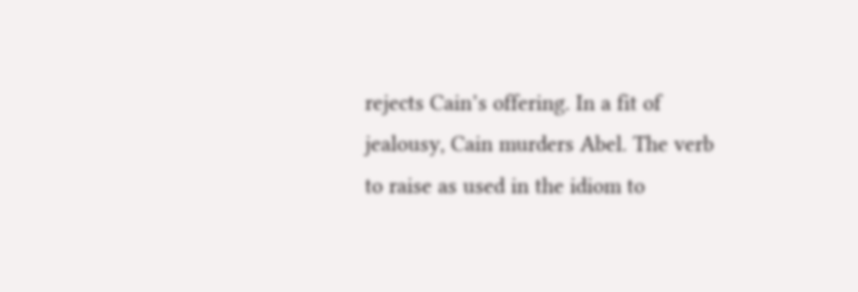rejects Cain’s offering. In a fit of jealousy, Cain murders Abel. The verb to raise as used in the idiom to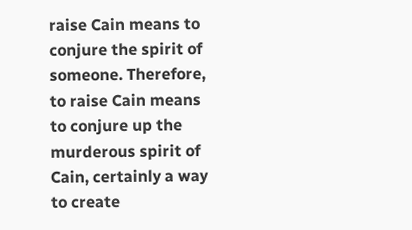raise Cain means to conjure the spirit of someone. Therefore, to raise Cain means to conjure up the murderous spirit of Cain, certainly a way to create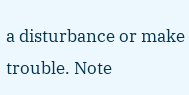a disturbance or make trouble. Note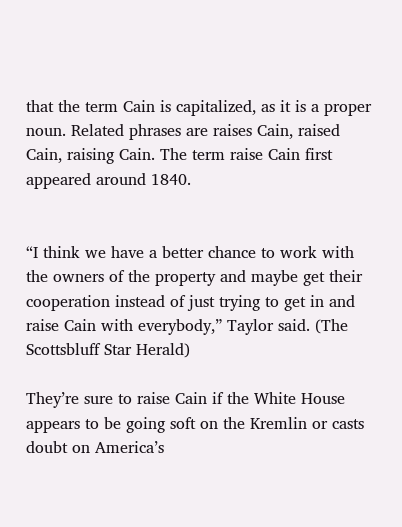that the term Cain is capitalized, as it is a proper noun. Related phrases are raises Cain, raised Cain, raising Cain. The term raise Cain first appeared around 1840.


“I think we have a better chance to work with the owners of the property and maybe get their cooperation instead of just trying to get in and raise Cain with everybody,” Taylor said. (The Scottsbluff Star Herald)

They’re sure to raise Cain if the White House appears to be going soft on the Kremlin or casts doubt on America’s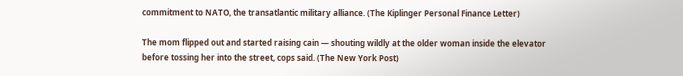commitment to NATO, the transatlantic military alliance. (The Kiplinger Personal Finance Letter)

The mom flipped out and started raising cain — shouting wildly at the older woman inside the elevator before tossing her into the street, cops said. (The New York Post)